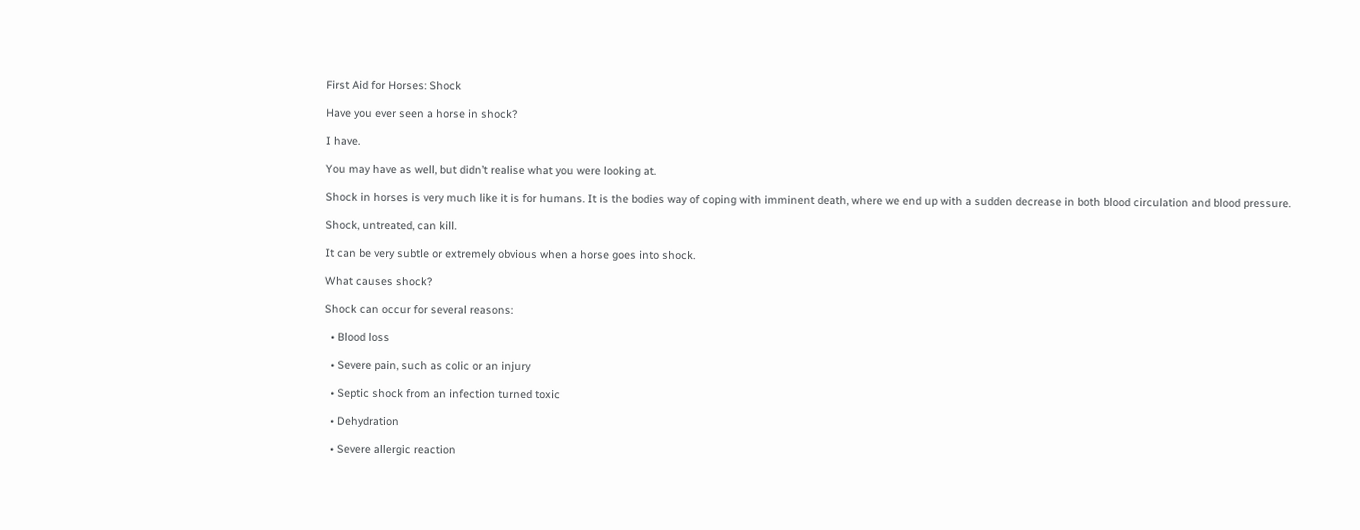First Aid for Horses: Shock

Have you ever seen a horse in shock?

I have.

You may have as well, but didn’t realise what you were looking at.

Shock in horses is very much like it is for humans. It is the bodies way of coping with imminent death, where we end up with a sudden decrease in both blood circulation and blood pressure.

Shock, untreated, can kill.

It can be very subtle or extremely obvious when a horse goes into shock.

What causes shock?

Shock can occur for several reasons:

  • Blood loss

  • Severe pain, such as colic or an injury

  • Septic shock from an infection turned toxic

  • Dehydration

  • Severe allergic reaction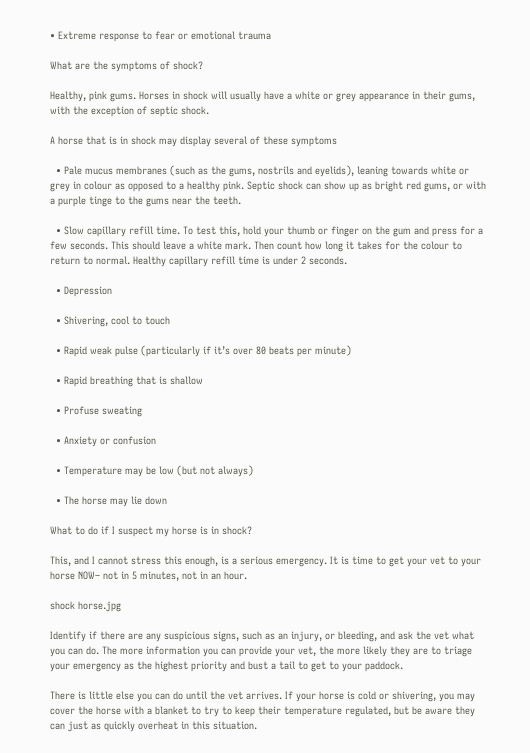• Extreme response to fear or emotional trauma

What are the symptoms of shock?

Healthy, pink gums. Horses in shock will usually have a white or grey appearance in their gums, with the exception of septic shock.

A horse that is in shock may display several of these symptoms

  • Pale mucus membranes (such as the gums, nostrils and eyelids), leaning towards white or grey in colour as opposed to a healthy pink. Septic shock can show up as bright red gums, or with a purple tinge to the gums near the teeth.

  • Slow capillary refill time. To test this, hold your thumb or finger on the gum and press for a few seconds. This should leave a white mark. Then count how long it takes for the colour to return to normal. Healthy capillary refill time is under 2 seconds.

  • Depression

  • Shivering, cool to touch

  • Rapid weak pulse (particularly if it’s over 80 beats per minute)

  • Rapid breathing that is shallow

  • Profuse sweating

  • Anxiety or confusion

  • Temperature may be low (but not always)

  • The horse may lie down

What to do if I suspect my horse is in shock?

This, and I cannot stress this enough, is a serious emergency. It is time to get your vet to your horse NOW– not in 5 minutes, not in an hour.

shock horse.jpg

Identify if there are any suspicious signs, such as an injury, or bleeding, and ask the vet what you can do. The more information you can provide your vet, the more likely they are to triage your emergency as the highest priority and bust a tail to get to your paddock.

There is little else you can do until the vet arrives. If your horse is cold or shivering, you may cover the horse with a blanket to try to keep their temperature regulated, but be aware they can just as quickly overheat in this situation.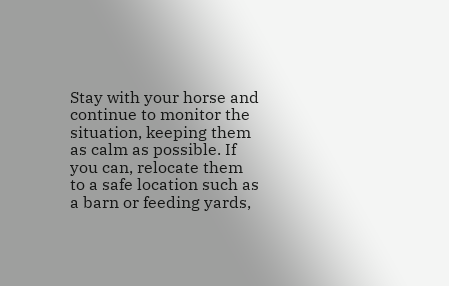Stay with your horse and continue to monitor the situation, keeping them as calm as possible. If you can, relocate them to a safe location such as a barn or feeding yards,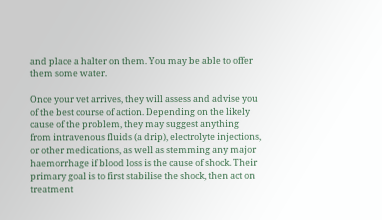and place a halter on them. You may be able to offer them some water.

Once your vet arrives, they will assess and advise you of the best course of action. Depending on the likely cause of the problem, they may suggest anything from intravenous fluids (a drip), electrolyte injections, or other medications, as well as stemming any major haemorrhage if blood loss is the cause of shock. Their primary goal is to first stabilise the shock, then act on treatment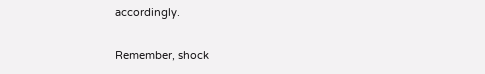accordingly.

Remember, shock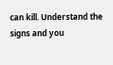can kill. Understand the signs and you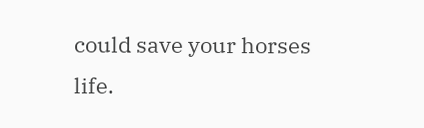could save your horses life.